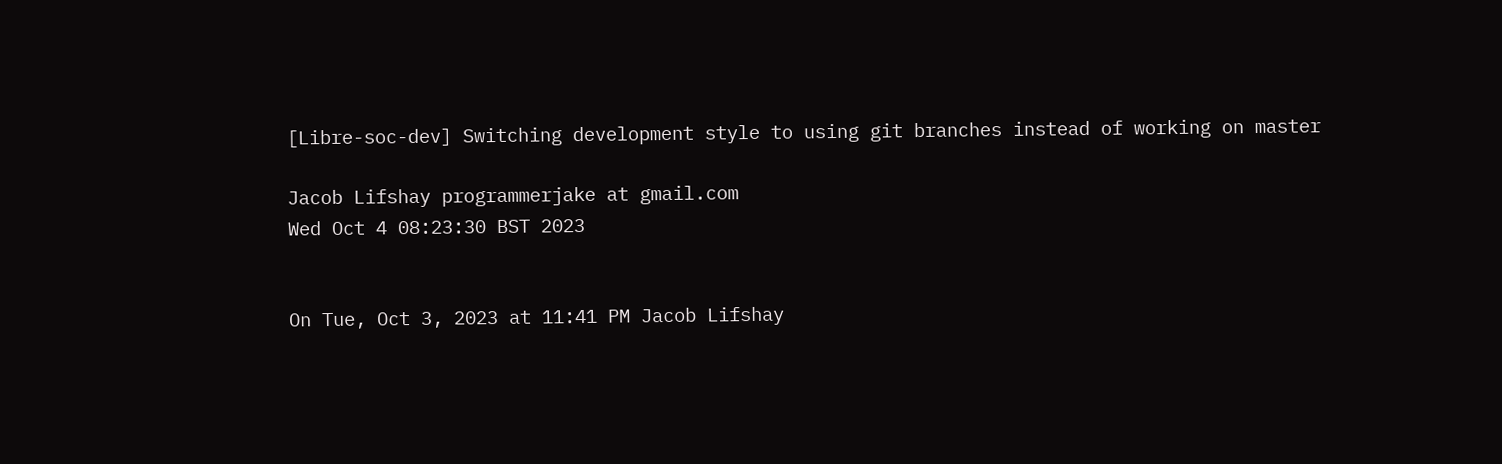[Libre-soc-dev] Switching development style to using git branches instead of working on master

Jacob Lifshay programmerjake at gmail.com
Wed Oct 4 08:23:30 BST 2023


On Tue, Oct 3, 2023 at 11:41 PM Jacob Lifshay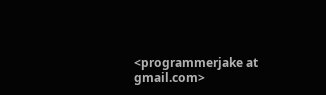<programmerjake at gmail.com>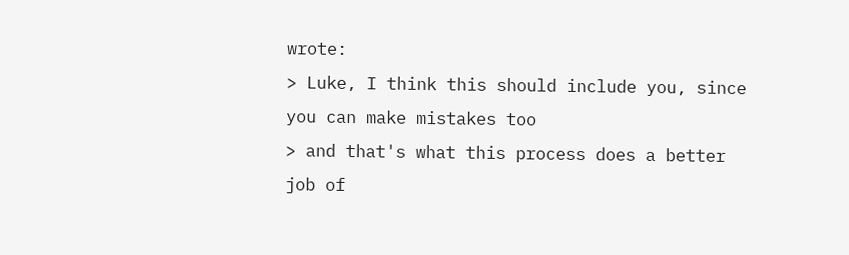wrote:
> Luke, I think this should include you, since you can make mistakes too
> and that's what this process does a better job of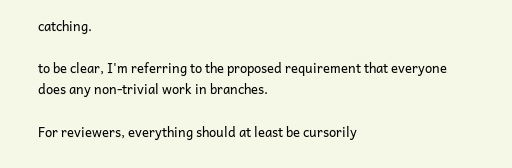catching.

to be clear, I'm referring to the proposed requirement that everyone
does any non-trivial work in branches.

For reviewers, everything should at least be cursorily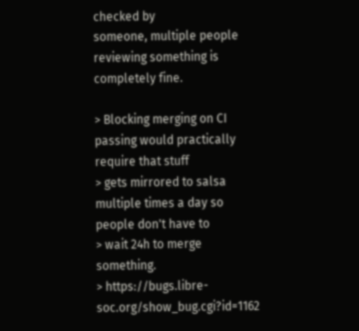checked by
someone, multiple people reviewing something is completely fine.

> Blocking merging on CI passing would practically require that stuff
> gets mirrored to salsa multiple times a day so people don't have to
> wait 24h to merge something.
> https://bugs.libre-soc.org/show_bug.cgi?id=1162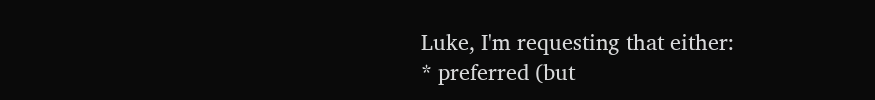Luke, I'm requesting that either:
* preferred (but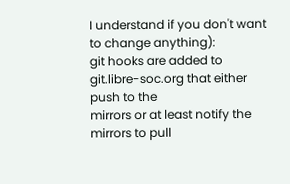I understand if you don't want to change anything):
git hooks are added to git.libre-soc.org that either push to the
mirrors or at least notify the mirrors to pull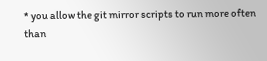* you allow the git mirror scripts to run more often than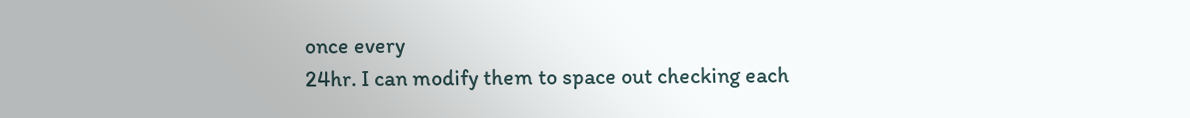once every
24hr. I can modify them to space out checking each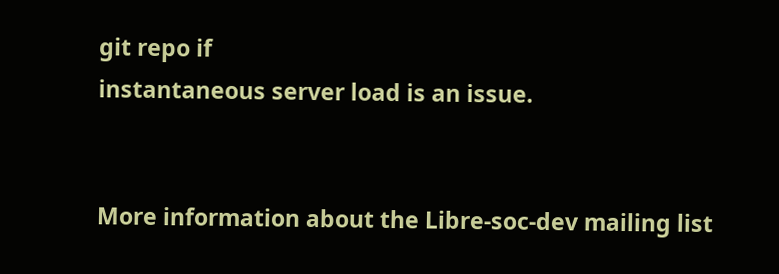git repo if
instantaneous server load is an issue.


More information about the Libre-soc-dev mailing list